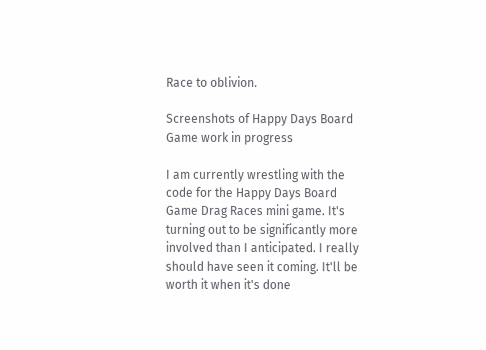Race to oblivion.

Screenshots of Happy Days Board Game work in progress

I am currently wrestling with the code for the Happy Days Board Game Drag Races mini game. It's turning out to be significantly more involved than I anticipated. I really should have seen it coming. It'll be worth it when it's done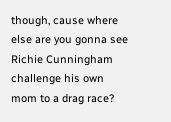though, cause where else are you gonna see Richie Cunningham challenge his own mom to a drag race?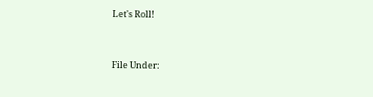Let's Roll!


File Under: